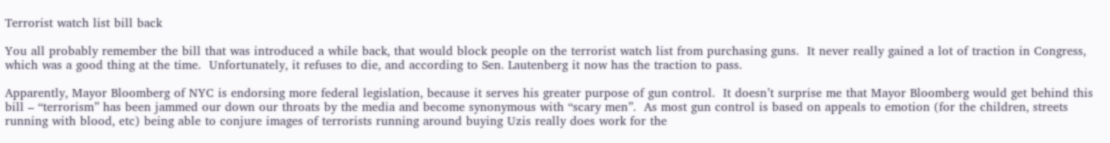Terrorist watch list bill back

You all probably remember the bill that was introduced a while back, that would block people on the terrorist watch list from purchasing guns.  It never really gained a lot of traction in Congress, which was a good thing at the time.  Unfortunately, it refuses to die, and according to Sen. Lautenberg it now has the traction to pass.

Apparently, Mayor Bloomberg of NYC is endorsing more federal legislation, because it serves his greater purpose of gun control.  It doesn’t surprise me that Mayor Bloomberg would get behind this bill – “terrorism” has been jammed our down our throats by the media and become synonymous with “scary men”.  As most gun control is based on appeals to emotion (for the children, streets running with blood, etc) being able to conjure images of terrorists running around buying Uzis really does work for the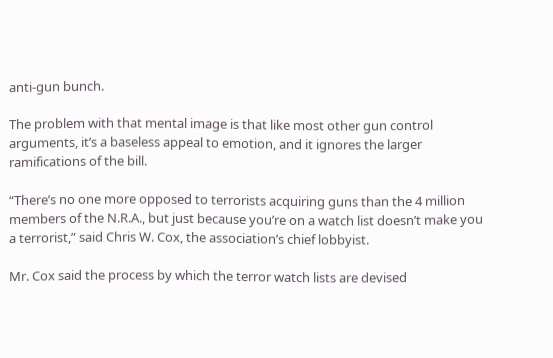anti-gun bunch.

The problem with that mental image is that like most other gun control arguments, it’s a baseless appeal to emotion, and it ignores the larger ramifications of the bill.

“There’s no one more opposed to terrorists acquiring guns than the 4 million members of the N.R.A., but just because you’re on a watch list doesn’t make you a terrorist,” said Chris W. Cox, the association’s chief lobbyist.

Mr. Cox said the process by which the terror watch lists are devised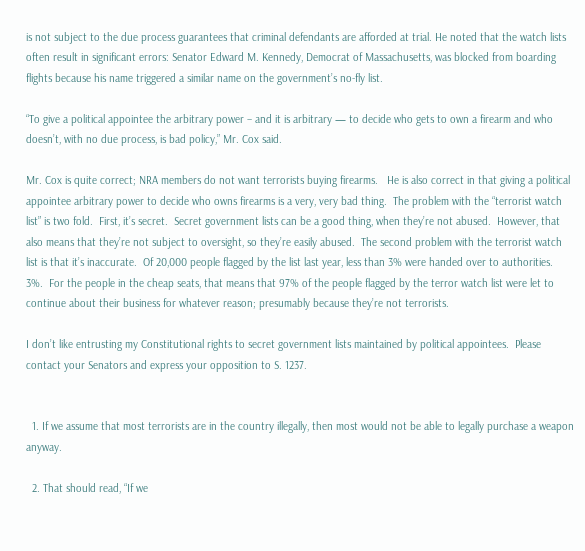is not subject to the due process guarantees that criminal defendants are afforded at trial. He noted that the watch lists often result in significant errors: Senator Edward M. Kennedy, Democrat of Massachusetts, was blocked from boarding flights because his name triggered a similar name on the government’s no-fly list.

“To give a political appointee the arbitrary power – and it is arbitrary — to decide who gets to own a firearm and who doesn’t, with no due process, is bad policy,” Mr. Cox said.

Mr. Cox is quite correct; NRA members do not want terrorists buying firearms.   He is also correct in that giving a political appointee arbitrary power to decide who owns firearms is a very, very bad thing.  The problem with the “terrorist watch list” is two fold.  First, it’s secret.  Secret government lists can be a good thing, when they’re not abused.  However, that also means that they’re not subject to oversight, so they’re easily abused.  The second problem with the terrorist watch list is that it’s inaccurate.  Of 20,000 people flagged by the list last year, less than 3% were handed over to authorities.  3%.  For the people in the cheap seats, that means that 97% of the people flagged by the terror watch list were let to continue about their business for whatever reason; presumably because they’re not terrorists.

I don’t like entrusting my Constitutional rights to secret government lists maintained by political appointees.  Please contact your Senators and express your opposition to S. 1237.


  1. If we assume that most terrorists are in the country illegally, then most would not be able to legally purchase a weapon anyway.

  2. That should read, “If we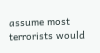assume most terrorists would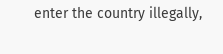enter the country illegally,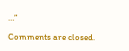…”

Comments are closed.